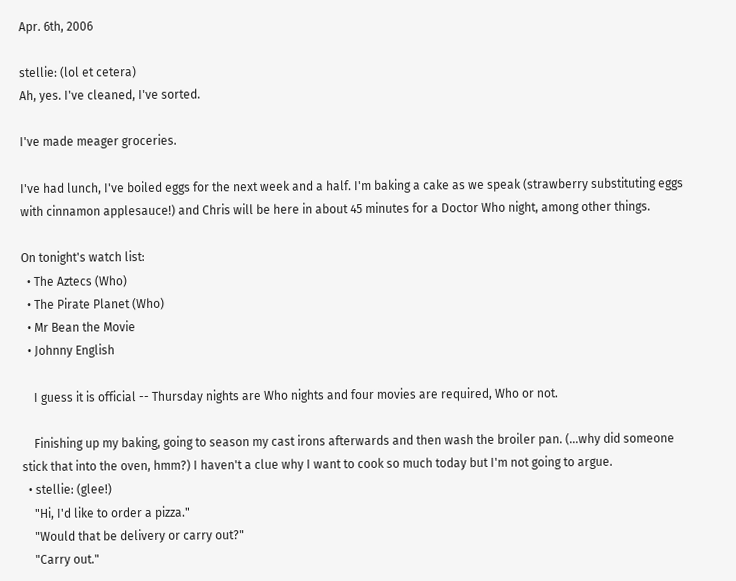Apr. 6th, 2006

stellie: (lol et cetera)
Ah, yes. I've cleaned, I've sorted.

I've made meager groceries.

I've had lunch, I've boiled eggs for the next week and a half. I'm baking a cake as we speak (strawberry substituting eggs with cinnamon applesauce!) and Chris will be here in about 45 minutes for a Doctor Who night, among other things.

On tonight's watch list:
  • The Aztecs (Who)
  • The Pirate Planet (Who)
  • Mr Bean the Movie
  • Johnny English

    I guess it is official -- Thursday nights are Who nights and four movies are required, Who or not.

    Finishing up my baking, going to season my cast irons afterwards and then wash the broiler pan. (...why did someone stick that into the oven, hmm?) I haven't a clue why I want to cook so much today but I'm not going to argue.
  • stellie: (glee!)
    "Hi, I'd like to order a pizza."
    "Would that be delivery or carry out?"
    "Carry out."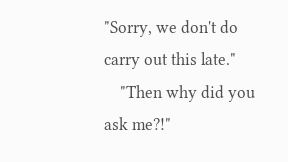"Sorry, we don't do carry out this late."
    "Then why did you ask me?!"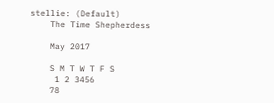stellie: (Default)
    The Time Shepherdess

    May 2017

    S M T W T F S
     1 2 3456
    78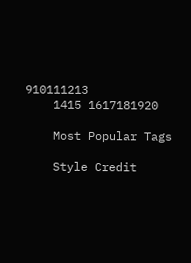910111213
    1415 1617181920

    Most Popular Tags

    Style Credit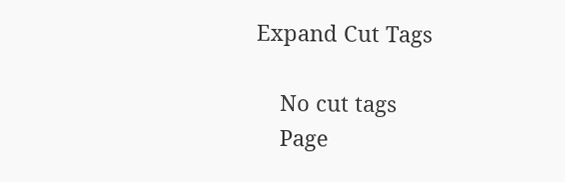Expand Cut Tags

    No cut tags
    Page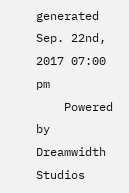generated Sep. 22nd, 2017 07:00 pm
    Powered by Dreamwidth Studios